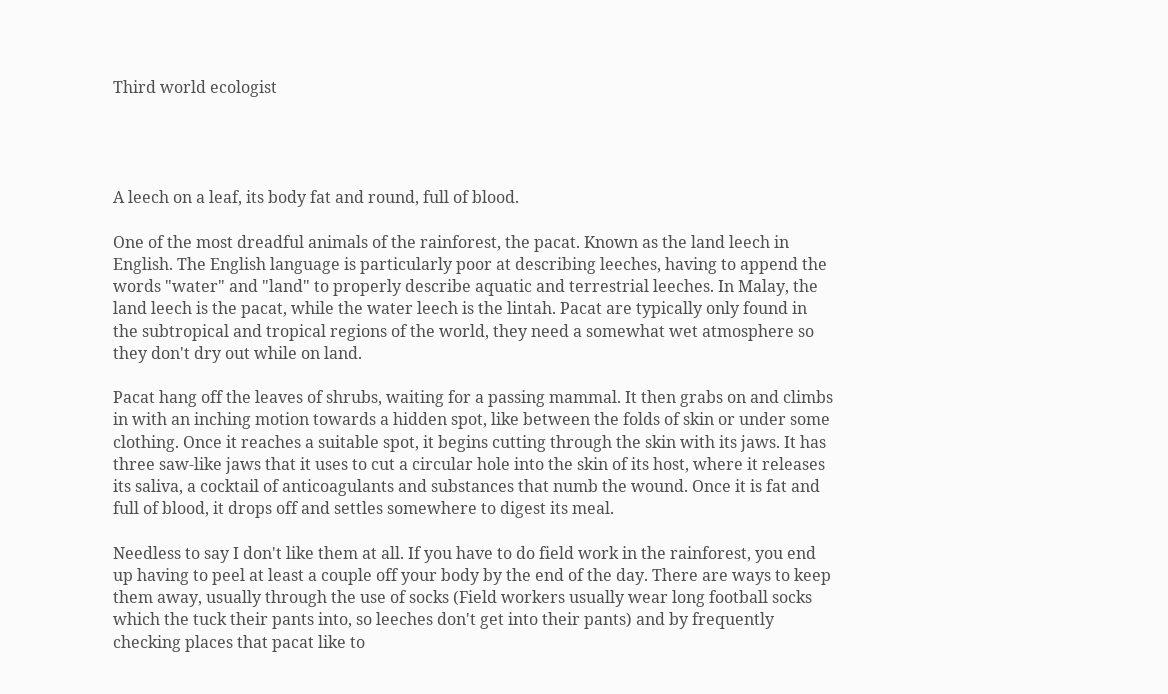Third world ecologist




A leech on a leaf, its body fat and round, full of blood.

One of the most dreadful animals of the rainforest, the pacat. Known as the land leech in English. The English language is particularly poor at describing leeches, having to append the words "water" and "land" to properly describe aquatic and terrestrial leeches. In Malay, the land leech is the pacat, while the water leech is the lintah. Pacat are typically only found in the subtropical and tropical regions of the world, they need a somewhat wet atmosphere so they don't dry out while on land.

Pacat hang off the leaves of shrubs, waiting for a passing mammal. It then grabs on and climbs in with an inching motion towards a hidden spot, like between the folds of skin or under some clothing. Once it reaches a suitable spot, it begins cutting through the skin with its jaws. It has three saw-like jaws that it uses to cut a circular hole into the skin of its host, where it releases its saliva, a cocktail of anticoagulants and substances that numb the wound. Once it is fat and full of blood, it drops off and settles somewhere to digest its meal.

Needless to say I don't like them at all. If you have to do field work in the rainforest, you end up having to peel at least a couple off your body by the end of the day. There are ways to keep them away, usually through the use of socks (Field workers usually wear long football socks which the tuck their pants into, so leeches don't get into their pants) and by frequently checking places that pacat like to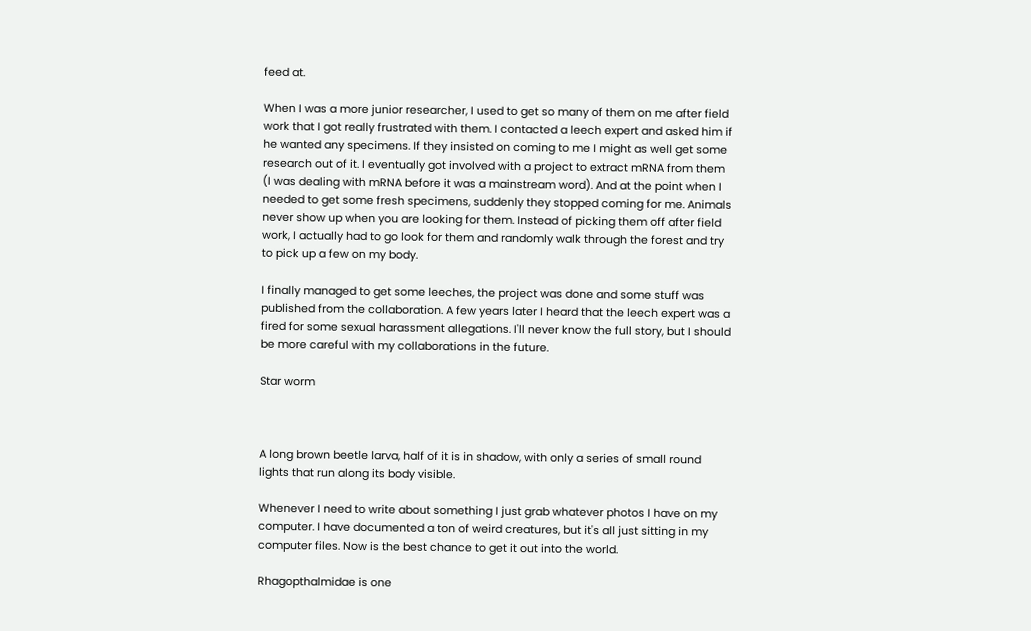feed at.

When I was a more junior researcher, I used to get so many of them on me after field work that I got really frustrated with them. I contacted a leech expert and asked him if he wanted any specimens. If they insisted on coming to me I might as well get some research out of it. I eventually got involved with a project to extract mRNA from them (I was dealing with mRNA before it was a mainstream word). And at the point when I needed to get some fresh specimens, suddenly they stopped coming for me. Animals never show up when you are looking for them. Instead of picking them off after field work, I actually had to go look for them and randomly walk through the forest and try to pick up a few on my body.

I finally managed to get some leeches, the project was done and some stuff was published from the collaboration. A few years later I heard that the leech expert was a fired for some sexual harassment allegations. I'll never know the full story, but I should be more careful with my collaborations in the future.

Star worm



A long brown beetle larva, half of it is in shadow, with only a series of small round lights that run along its body visible.

Whenever I need to write about something I just grab whatever photos I have on my computer. I have documented a ton of weird creatures, but it's all just sitting in my computer files. Now is the best chance to get it out into the world.

Rhagopthalmidae is one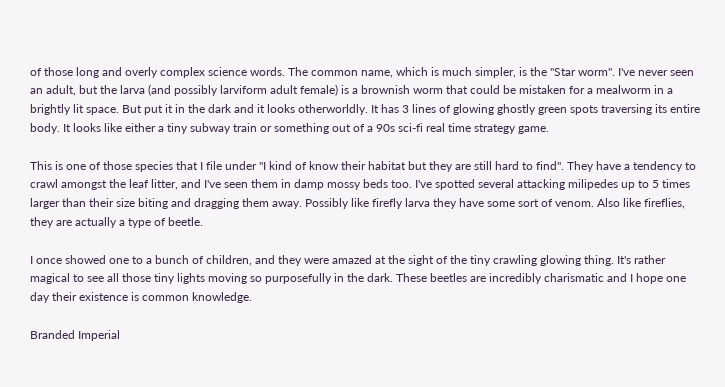of those long and overly complex science words. The common name, which is much simpler, is the "Star worm". I've never seen an adult, but the larva (and possibly larviform adult female) is a brownish worm that could be mistaken for a mealworm in a brightly lit space. But put it in the dark and it looks otherworldly. It has 3 lines of glowing ghostly green spots traversing its entire body. It looks like either a tiny subway train or something out of a 90s sci-fi real time strategy game.

This is one of those species that I file under "I kind of know their habitat but they are still hard to find". They have a tendency to crawl amongst the leaf litter, and I've seen them in damp mossy beds too. I've spotted several attacking milipedes up to 5 times larger than their size biting and dragging them away. Possibly like firefly larva they have some sort of venom. Also like fireflies, they are actually a type of beetle.

I once showed one to a bunch of children, and they were amazed at the sight of the tiny crawling glowing thing. It's rather magical to see all those tiny lights moving so purposefully in the dark. These beetles are incredibly charismatic and I hope one day their existence is common knowledge.

Branded Imperial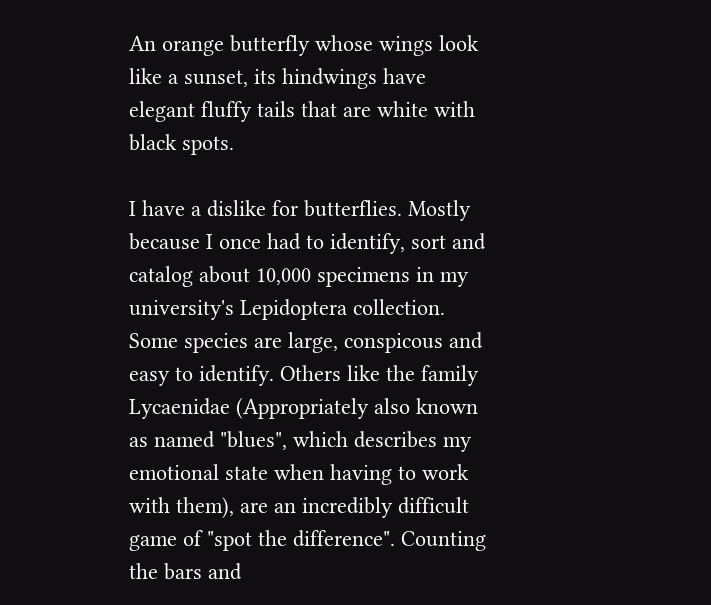An orange butterfly whose wings look like a sunset, its hindwings have elegant fluffy tails that are white with black spots.

I have a dislike for butterflies. Mostly because I once had to identify, sort and catalog about 10,000 specimens in my university's Lepidoptera collection. Some species are large, conspicous and easy to identify. Others like the family Lycaenidae (Appropriately also known as named "blues", which describes my emotional state when having to work with them), are an incredibly difficult game of "spot the difference". Counting the bars and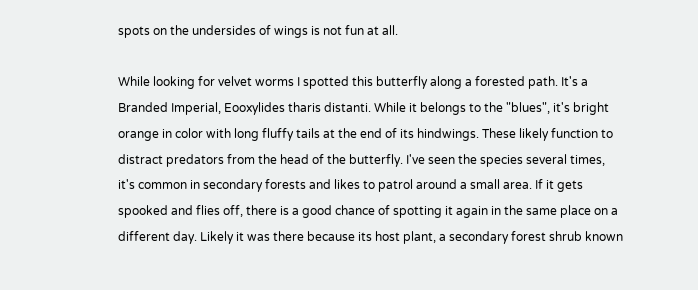spots on the undersides of wings is not fun at all.

While looking for velvet worms I spotted this butterfly along a forested path. It's a Branded Imperial, Eooxylides tharis distanti. While it belongs to the "blues", it's bright orange in color with long fluffy tails at the end of its hindwings. These likely function to distract predators from the head of the butterfly. I've seen the species several times, it's common in secondary forests and likes to patrol around a small area. If it gets spooked and flies off, there is a good chance of spotting it again in the same place on a different day. Likely it was there because its host plant, a secondary forest shrub known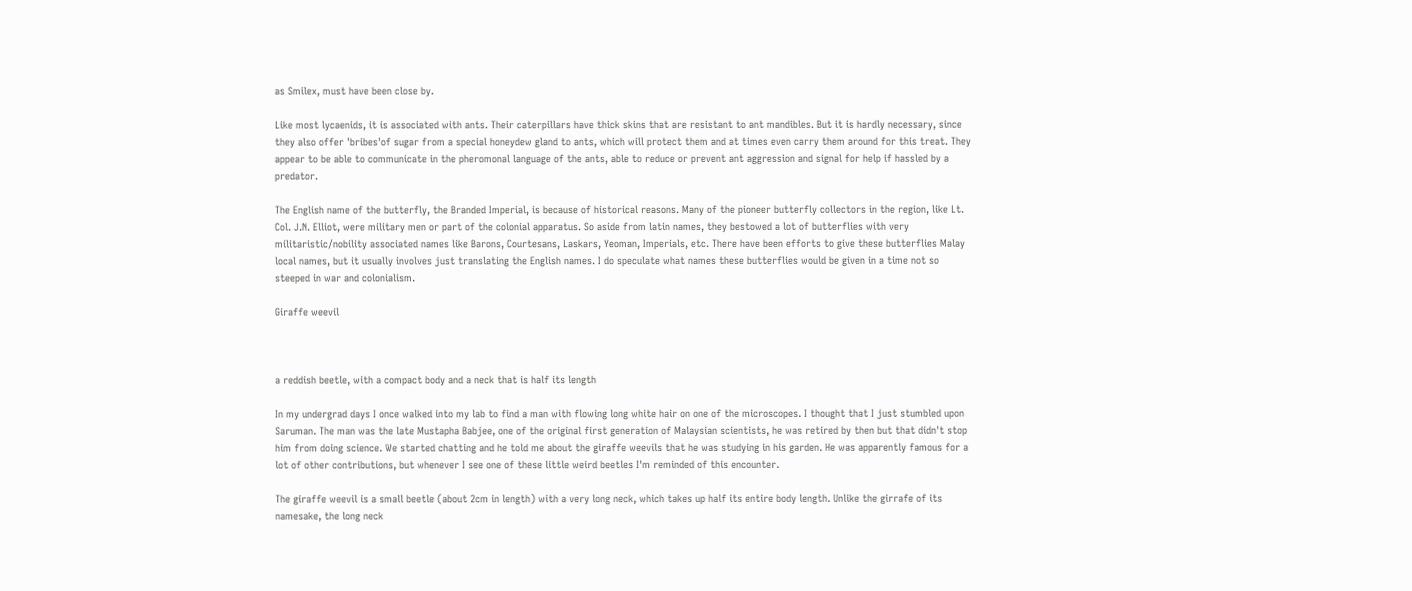as Smilex, must have been close by.

Like most lycaenids, it is associated with ants. Their caterpillars have thick skins that are resistant to ant mandibles. But it is hardly necessary, since they also offer 'bribes'of sugar from a special honeydew gland to ants, which will protect them and at times even carry them around for this treat. They appear to be able to communicate in the pheromonal language of the ants, able to reduce or prevent ant aggression and signal for help if hassled by a predator.

The English name of the butterfly, the Branded Imperial, is because of historical reasons. Many of the pioneer butterfly collectors in the region, like Lt. Col. J.N. Elliot, were military men or part of the colonial apparatus. So aside from latin names, they bestowed a lot of butterflies with very militaristic/nobility associated names like Barons, Courtesans, Laskars, Yeoman, Imperials, etc. There have been efforts to give these butterflies Malay local names, but it usually involves just translating the English names. I do speculate what names these butterflies would be given in a time not so steeped in war and colonialism.

Giraffe weevil



a reddish beetle, with a compact body and a neck that is half its length

In my undergrad days I once walked into my lab to find a man with flowing long white hair on one of the microscopes. I thought that I just stumbled upon Saruman. The man was the late Mustapha Babjee, one of the original first generation of Malaysian scientists, he was retired by then but that didn't stop him from doing science. We started chatting and he told me about the giraffe weevils that he was studying in his garden. He was apparently famous for a lot of other contributions, but whenever I see one of these little weird beetles I'm reminded of this encounter.

The giraffe weevil is a small beetle (about 2cm in length) with a very long neck, which takes up half its entire body length. Unlike the girrafe of its namesake, the long neck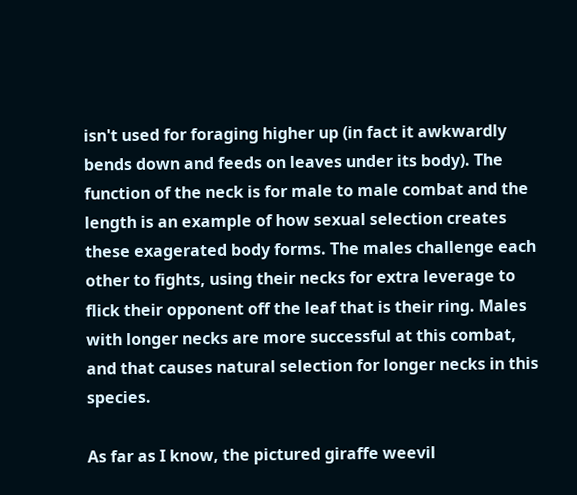isn't used for foraging higher up (in fact it awkwardly bends down and feeds on leaves under its body). The function of the neck is for male to male combat and the length is an example of how sexual selection creates these exagerated body forms. The males challenge each other to fights, using their necks for extra leverage to flick their opponent off the leaf that is their ring. Males with longer necks are more successful at this combat, and that causes natural selection for longer necks in this species.

As far as I know, the pictured giraffe weevil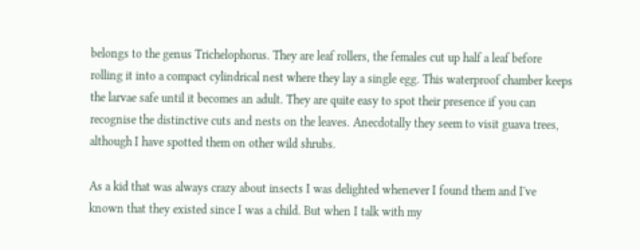belongs to the genus Trichelophorus. They are leaf rollers, the females cut up half a leaf before rolling it into a compact cylindrical nest where they lay a single egg. This waterproof chamber keeps the larvae safe until it becomes an adult. They are quite easy to spot their presence if you can recognise the distinctive cuts and nests on the leaves. Anecdotally they seem to visit guava trees, although I have spotted them on other wild shrubs.

As a kid that was always crazy about insects I was delighted whenever I found them and I've known that they existed since I was a child. But when I talk with my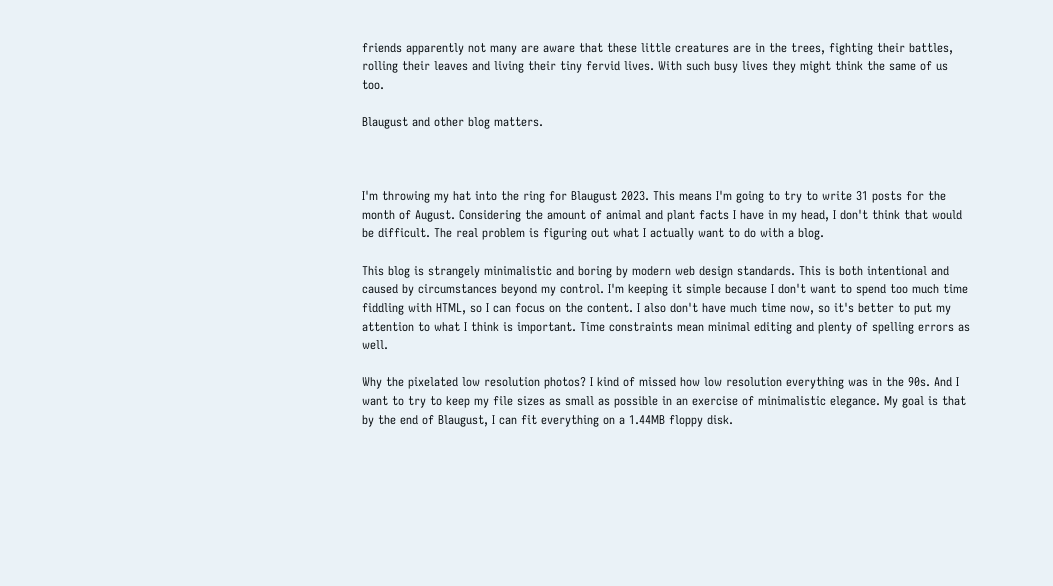friends apparently not many are aware that these little creatures are in the trees, fighting their battles, rolling their leaves and living their tiny fervid lives. With such busy lives they might think the same of us too.

Blaugust and other blog matters.



I'm throwing my hat into the ring for Blaugust 2023. This means I'm going to try to write 31 posts for the month of August. Considering the amount of animal and plant facts I have in my head, I don't think that would be difficult. The real problem is figuring out what I actually want to do with a blog.

This blog is strangely minimalistic and boring by modern web design standards. This is both intentional and caused by circumstances beyond my control. I'm keeping it simple because I don't want to spend too much time fiddling with HTML, so I can focus on the content. I also don't have much time now, so it's better to put my attention to what I think is important. Time constraints mean minimal editing and plenty of spelling errors as well.

Why the pixelated low resolution photos? I kind of missed how low resolution everything was in the 90s. And I want to try to keep my file sizes as small as possible in an exercise of minimalistic elegance. My goal is that by the end of Blaugust, I can fit everything on a 1.44MB floppy disk.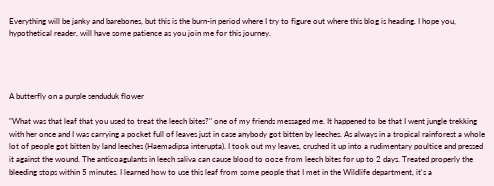Everything will be janky and barebones, but this is the burn-in period where I try to figure out where this blog is heading. I hope you, hypothetical reader, will have some patience as you join me for this journey.




A butterfly on a purple senduduk flower

"What was that leaf that you used to treat the leech bites?" one of my friends messaged me. It happened to be that I went jungle trekking with her once and I was carrying a pocket full of leaves just in case anybody got bitten by leeches. As always in a tropical rainforest a whole lot of people got bitten by land leeches (Haemadipsa interupta). I took out my leaves, crushed it up into a rudimentary poultice and pressed it against the wound. The anticoagulants in leech saliva can cause blood to ooze from leech bites for up to 2 days. Treated properly the bleeding stops within 5 minutes. I learned how to use this leaf from some people that I met in the Wildlife department, it's a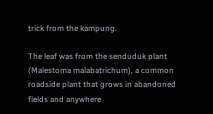trick from the kampung.

The leaf was from the senduduk plant (Malestoma malabatrichum), a common roadside plant that grows in abandoned fields and anywhere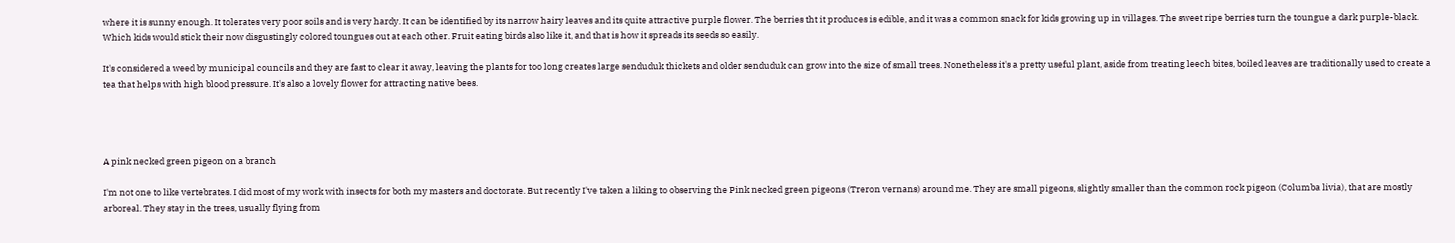where it is sunny enough. It tolerates very poor soils and is very hardy. It can be identified by its narrow hairy leaves and its quite attractive purple flower. The berries tht it produces is edible, and it was a common snack for kids growing up in villages. The sweet ripe berries turn the toungue a dark purple-black. Which kids would stick their now disgustingly colored toungues out at each other. Fruit eating birds also like it, and that is how it spreads its seeds so easily.

It's considered a weed by municipal councils and they are fast to clear it away, leaving the plants for too long creates large senduduk thickets and older senduduk can grow into the size of small trees. Nonetheless it's a pretty useful plant, aside from treating leech bites, boiled leaves are traditionally used to create a tea that helps with high blood pressure. It's also a lovely flower for attracting native bees.




A pink necked green pigeon on a branch

I'm not one to like vertebrates. I did most of my work with insects for both my masters and doctorate. But recently I've taken a liking to observing the Pink necked green pigeons (Treron vernans) around me. They are small pigeons, slightly smaller than the common rock pigeon (Columba livia), that are mostly arboreal. They stay in the trees, usually flying from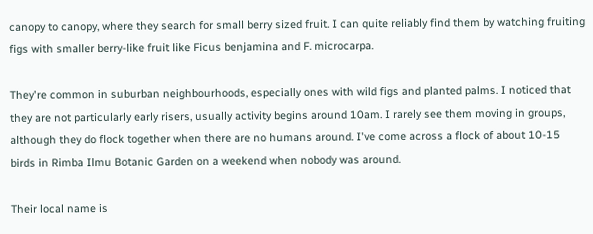canopy to canopy, where they search for small berry sized fruit. I can quite reliably find them by watching fruiting figs with smaller berry-like fruit like Ficus benjamina and F. microcarpa.

They're common in suburban neighbourhoods, especially ones with wild figs and planted palms. I noticed that they are not particularly early risers, usually activity begins around 10am. I rarely see them moving in groups, although they do flock together when there are no humans around. I've come across a flock of about 10-15 birds in Rimba Ilmu Botanic Garden on a weekend when nobody was around.

Their local name is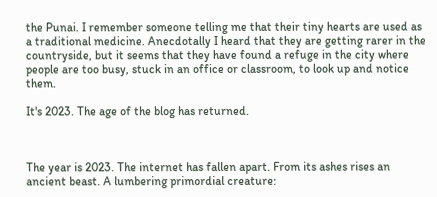the Punai. I remember someone telling me that their tiny hearts are used as a traditional medicine. Anecdotally I heard that they are getting rarer in the countryside, but it seems that they have found a refuge in the city where people are too busy, stuck in an office or classroom, to look up and notice them.

It's 2023. The age of the blog has returned.



The year is 2023. The internet has fallen apart. From its ashes rises an ancient beast. A lumbering primordial creature: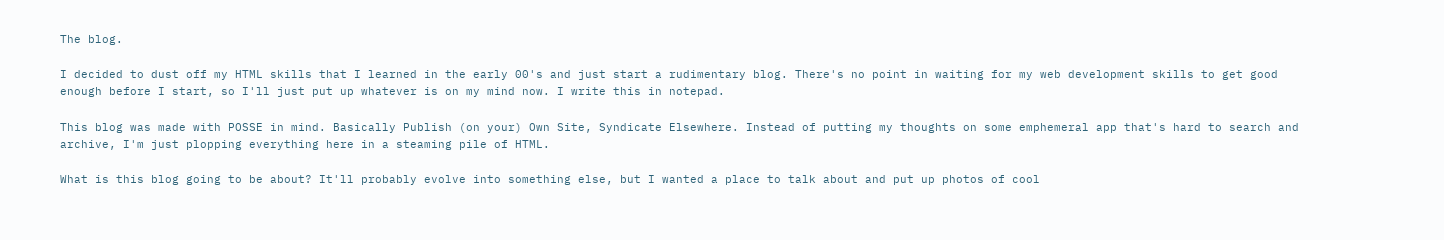The blog.

I decided to dust off my HTML skills that I learned in the early 00's and just start a rudimentary blog. There's no point in waiting for my web development skills to get good enough before I start, so I'll just put up whatever is on my mind now. I write this in notepad.

This blog was made with POSSE in mind. Basically Publish (on your) Own Site, Syndicate Elsewhere. Instead of putting my thoughts on some emphemeral app that's hard to search and archive, I'm just plopping everything here in a steaming pile of HTML.

What is this blog going to be about? It'll probably evolve into something else, but I wanted a place to talk about and put up photos of cool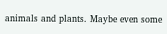animals and plants. Maybe even some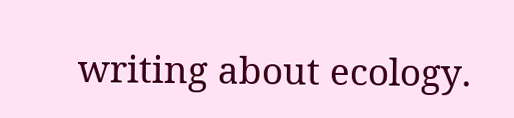writing about ecology.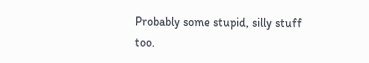Probably some stupid, silly stuff too.